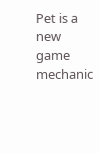Pet is a new game mechanic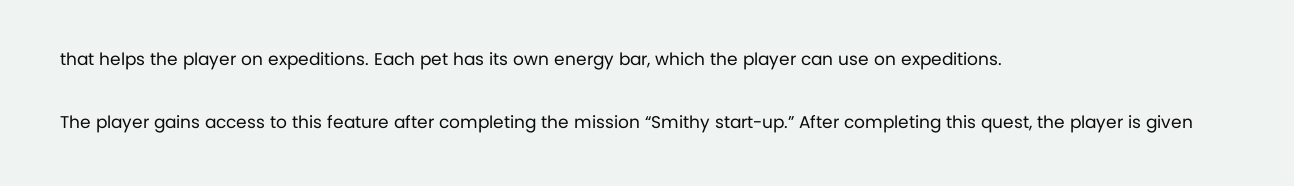that helps the player on expeditions. Each pet has its own energy bar, which the player can use on expeditions.

The player gains access to this feature after completing the mission “Smithy start-up.” After completing this quest, the player is given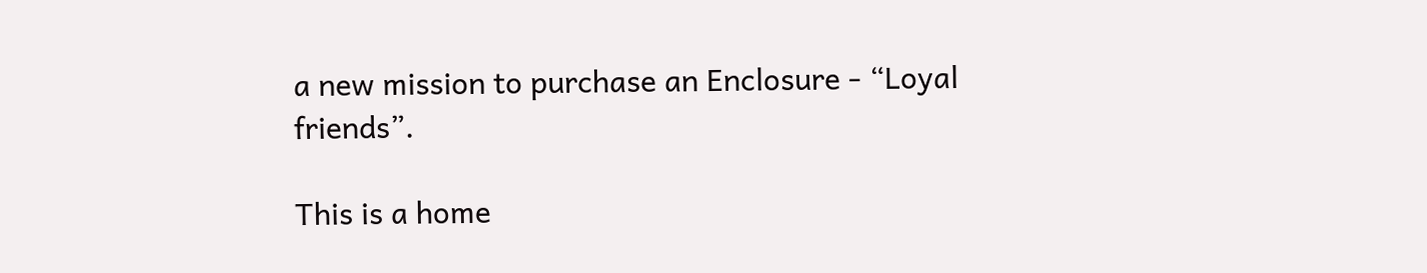a new mission to purchase an Enclosure - “Loyal friends”.

This is a home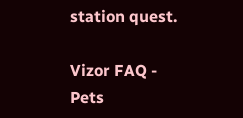station quest.

Vizor FAQ - Pets